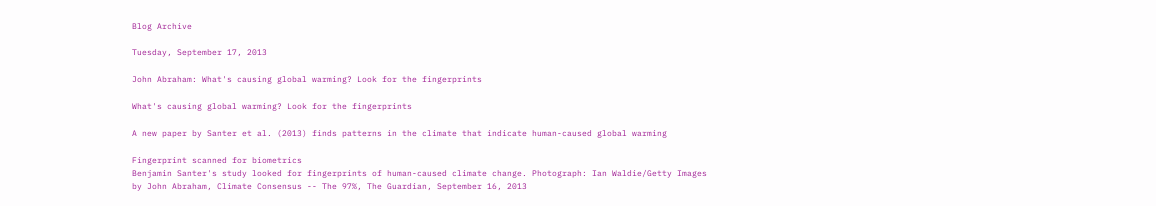Blog Archive

Tuesday, September 17, 2013

John Abraham: What's causing global warming? Look for the fingerprints

What's causing global warming? Look for the fingerprints

A new paper by Santer et al. (2013) finds patterns in the climate that indicate human-caused global warming

Fingerprint scanned for biometrics
Benjamin Santer's study looked for fingerprints of human-caused climate change. Photograph: Ian Waldie/Getty Images
by John Abraham, Climate Consensus -- The 97%, The Guardian, September 16, 2013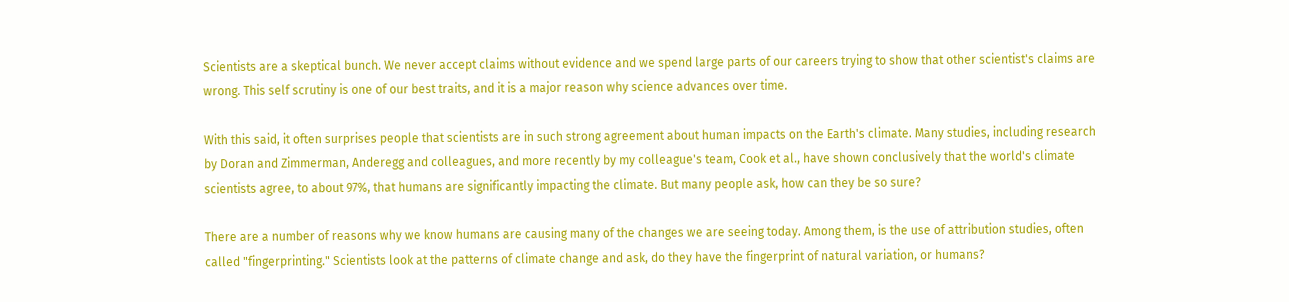Scientists are a skeptical bunch. We never accept claims without evidence and we spend large parts of our careers trying to show that other scientist's claims are wrong. This self scrutiny is one of our best traits, and it is a major reason why science advances over time.

With this said, it often surprises people that scientists are in such strong agreement about human impacts on the Earth's climate. Many studies, including research by Doran and Zimmerman, Anderegg and colleagues, and more recently by my colleague's team, Cook et al., have shown conclusively that the world's climate scientists agree, to about 97%, that humans are significantly impacting the climate. But many people ask, how can they be so sure?

There are a number of reasons why we know humans are causing many of the changes we are seeing today. Among them, is the use of attribution studies, often called "fingerprinting." Scientists look at the patterns of climate change and ask, do they have the fingerprint of natural variation, or humans?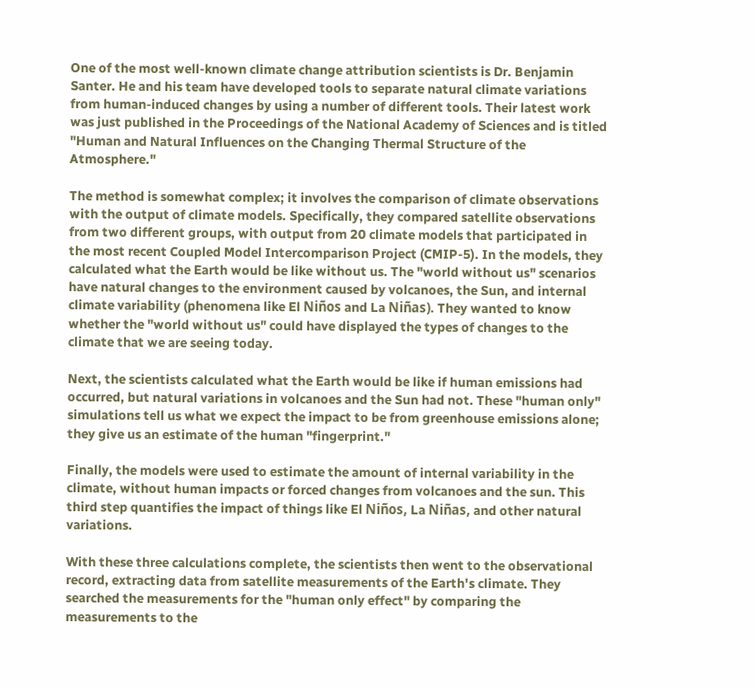One of the most well-known climate change attribution scientists is Dr. Benjamin Santer. He and his team have developed tools to separate natural climate variations from human-induced changes by using a number of different tools. Their latest work was just published in the Proceedings of the National Academy of Sciences and is titled "Human and Natural Influences on the Changing Thermal Structure of the Atmosphere."

The method is somewhat complex; it involves the comparison of climate observations with the output of climate models. Specifically, they compared satellite observations from two different groups, with output from 20 climate models that participated in the most recent Coupled Model Intercomparison Project (CMIP-5). In the models, they calculated what the Earth would be like without us. The "world without us" scenarios have natural changes to the environment caused by volcanoes, the Sun, and internal climate variability (phenomena like El Niños and La Niñas). They wanted to know whether the "world without us" could have displayed the types of changes to the climate that we are seeing today.

Next, the scientists calculated what the Earth would be like if human emissions had occurred, but natural variations in volcanoes and the Sun had not. These "human only" simulations tell us what we expect the impact to be from greenhouse emissions alone; they give us an estimate of the human "fingerprint."

Finally, the models were used to estimate the amount of internal variability in the climate, without human impacts or forced changes from volcanoes and the sun. This third step quantifies the impact of things like El Niños, La Niñas, and other natural variations.

With these three calculations complete, the scientists then went to the observational record, extracting data from satellite measurements of the Earth's climate. They searched the measurements for the "human only effect" by comparing the measurements to the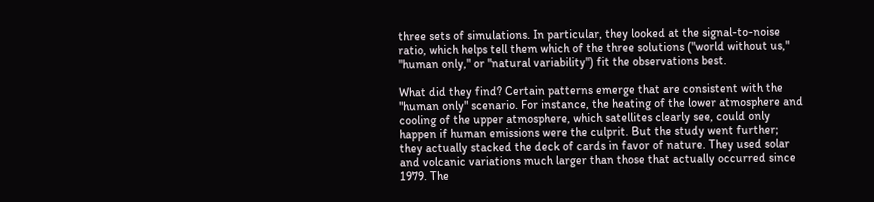three sets of simulations. In particular, they looked at the signal-to-noise ratio, which helps tell them which of the three solutions ("world without us," "human only," or "natural variability") fit the observations best.

What did they find? Certain patterns emerge that are consistent with the "human only" scenario. For instance, the heating of the lower atmosphere and cooling of the upper atmosphere, which satellites clearly see, could only happen if human emissions were the culprit. But the study went further; they actually stacked the deck of cards in favor of nature. They used solar and volcanic variations much larger than those that actually occurred since 1979. The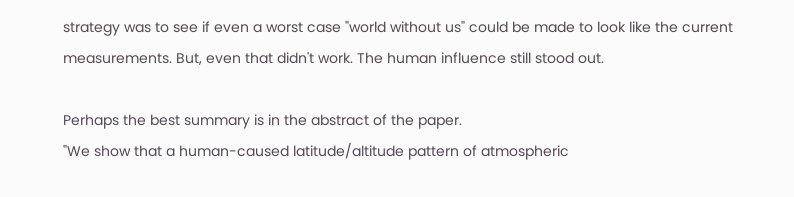strategy was to see if even a worst case "world without us" could be made to look like the current measurements. But, even that didn't work. The human influence still stood out.

Perhaps the best summary is in the abstract of the paper.
"We show that a human-caused latitude/altitude pattern of atmospheric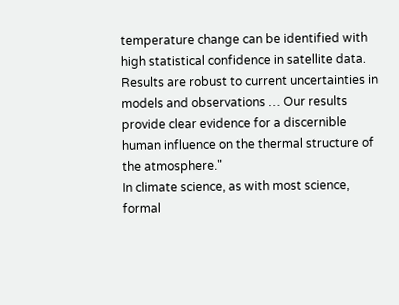temperature change can be identified with high statistical confidence in satellite data. Results are robust to current uncertainties in models and observations … Our results provide clear evidence for a discernible human influence on the thermal structure of the atmosphere."
In climate science, as with most science, formal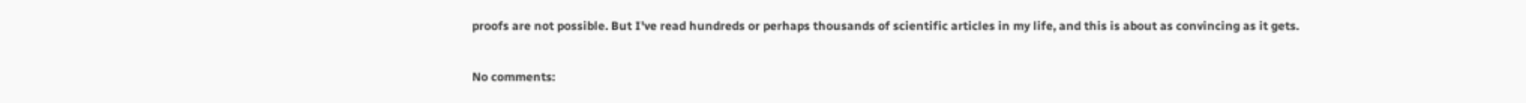proofs are not possible. But I've read hundreds or perhaps thousands of scientific articles in my life, and this is about as convincing as it gets.

No comments: